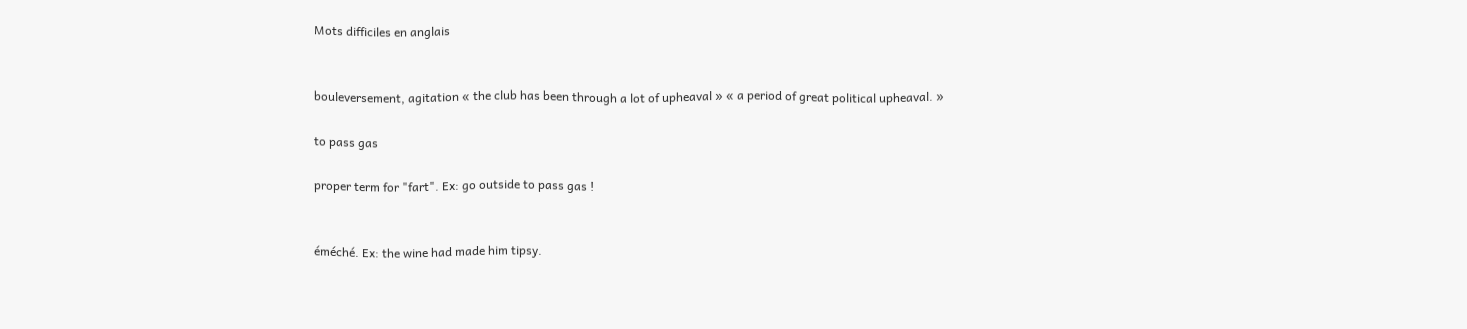Mots difficiles en anglais


bouleversement, agitation « the club has been through a lot of upheaval » « a period of great political upheaval. »

to pass gas

proper term for "fart". Ex: go outside to pass gas !


éméché. Ex: the wine had made him tipsy.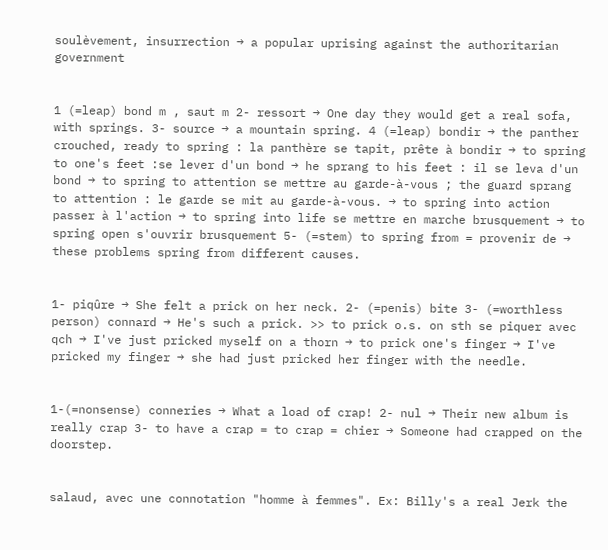soulèvement, insurrection → a popular uprising against the authoritarian government


1 (=leap) bond m , saut m 2- ressort → One day they would get a real sofa, with springs. 3- source → a mountain spring. 4 (=leap) bondir → the panther crouched, ready to spring : la panthère se tapit, prête à bondir → to spring to one's feet :se lever d'un bond → he sprang to his feet : il se leva d'un bond → to spring to attention se mettre au garde-à-vous ; the guard sprang to attention : le garde se mit au garde-à-vous. → to spring into action passer à l'action → to spring into life se mettre en marche brusquement → to spring open s'ouvrir brusquement 5- (=stem) to spring from = provenir de → these problems spring from different causes.


1- piqûre → She felt a prick on her neck. 2- (=penis) bite 3- (=worthless person) connard → He's such a prick. >> to prick o.s. on sth se piquer avec qch → I've just pricked myself on a thorn → to prick one's finger → I've pricked my finger → she had just pricked her finger with the needle.


1-(=nonsense) conneries → What a load of crap! 2- nul → Their new album is really crap 3- to have a crap = to crap = chier → Someone had crapped on the doorstep.


salaud, avec une connotation "homme à femmes". Ex: Billy's a real Jerk the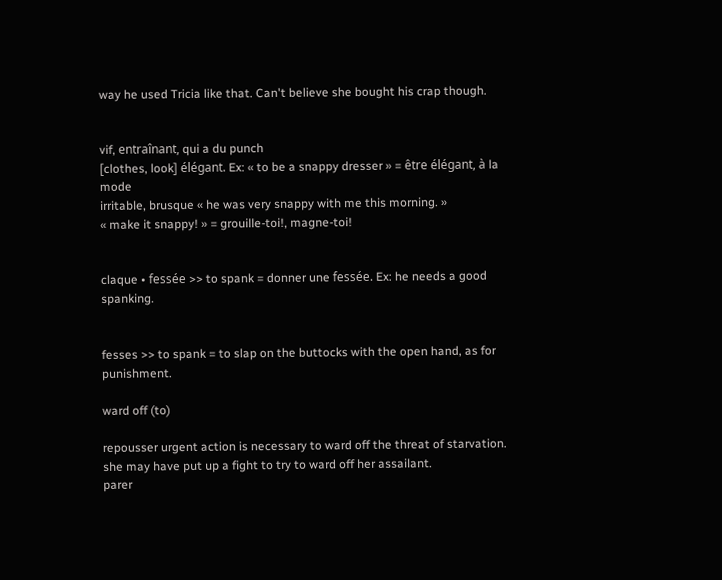way he used Tricia like that. Can't believe she bought his crap though.


vif, entraînant, qui a du punch
[clothes, look] élégant. Ex: « to be a snappy dresser » = être élégant, à la mode
irritable, brusque « he was very snappy with me this morning. »
« make it snappy! » = grouille-toi!, magne-toi!


claque • fessée >> to spank = donner une fessée. Ex: he needs a good spanking.


fesses >> to spank = to slap on the buttocks with the open hand, as for punishment.

ward off (to)

repousser urgent action is necessary to ward off the threat of starvation. she may have put up a fight to try to ward off her assailant.
parer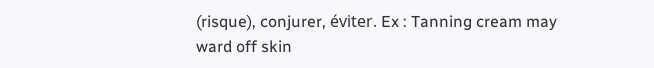(risque), conjurer, éviter. Ex : Tanning cream may ward off skin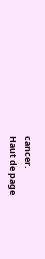cancer.
Haut de page